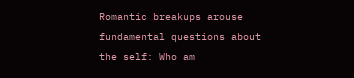Romantic breakups arouse fundamental questions about the self: Who am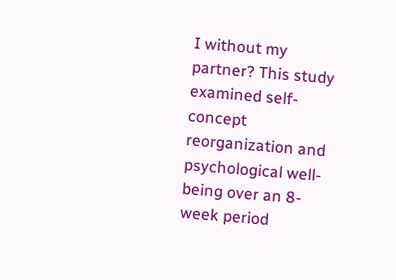I without my partner? This study examined self-concept reorganization and psychological well-being over an 8-week period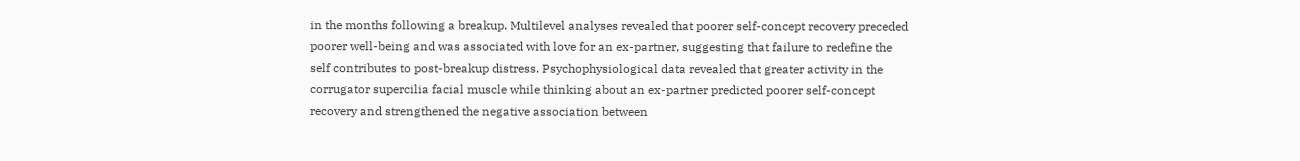in the months following a breakup. Multilevel analyses revealed that poorer self-concept recovery preceded poorer well-being and was associated with love for an ex-partner, suggesting that failure to redefine the self contributes to post-breakup distress. Psychophysiological data revealed that greater activity in the corrugator supercilia facial muscle while thinking about an ex-partner predicted poorer self-concept recovery and strengthened the negative association between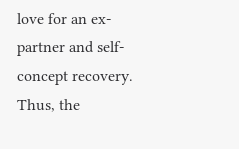love for an ex-partner and self-concept recovery. Thus, the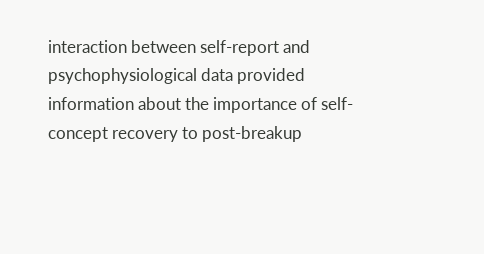interaction between self-report and psychophysiological data provided information about the importance of self-concept recovery to post-breakup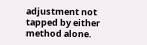adjustment not tapped by either method alone.